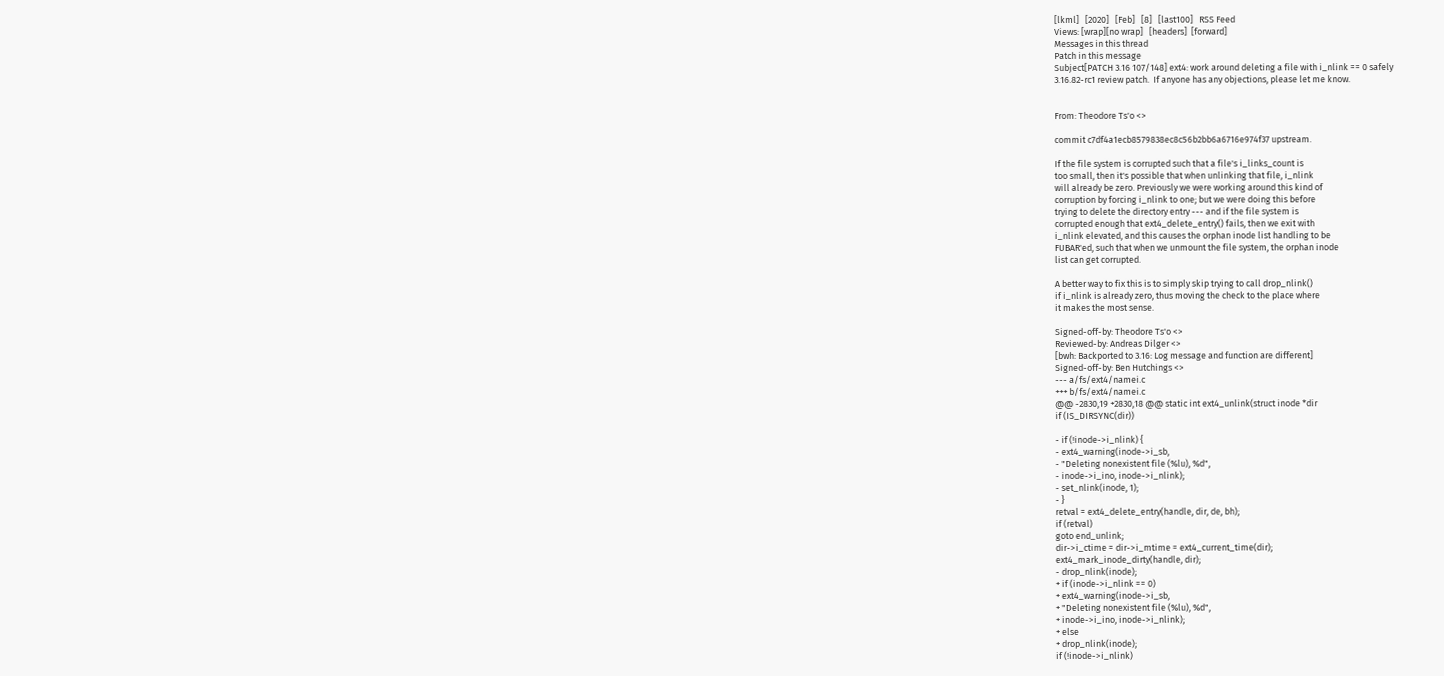[lkml]   [2020]   [Feb]   [8]   [last100]   RSS Feed
Views: [wrap][no wrap]   [headers]  [forward]
Messages in this thread
Patch in this message
Subject[PATCH 3.16 107/148] ext4: work around deleting a file with i_nlink == 0 safely
3.16.82-rc1 review patch.  If anyone has any objections, please let me know.


From: Theodore Ts'o <>

commit c7df4a1ecb8579838ec8c56b2bb6a6716e974f37 upstream.

If the file system is corrupted such that a file's i_links_count is
too small, then it's possible that when unlinking that file, i_nlink
will already be zero. Previously we were working around this kind of
corruption by forcing i_nlink to one; but we were doing this before
trying to delete the directory entry --- and if the file system is
corrupted enough that ext4_delete_entry() fails, then we exit with
i_nlink elevated, and this causes the orphan inode list handling to be
FUBAR'ed, such that when we unmount the file system, the orphan inode
list can get corrupted.

A better way to fix this is to simply skip trying to call drop_nlink()
if i_nlink is already zero, thus moving the check to the place where
it makes the most sense.

Signed-off-by: Theodore Ts'o <>
Reviewed-by: Andreas Dilger <>
[bwh: Backported to 3.16: Log message and function are different]
Signed-off-by: Ben Hutchings <>
--- a/fs/ext4/namei.c
+++ b/fs/ext4/namei.c
@@ -2830,19 +2830,18 @@ static int ext4_unlink(struct inode *dir
if (IS_DIRSYNC(dir))

- if (!inode->i_nlink) {
- ext4_warning(inode->i_sb,
- "Deleting nonexistent file (%lu), %d",
- inode->i_ino, inode->i_nlink);
- set_nlink(inode, 1);
- }
retval = ext4_delete_entry(handle, dir, de, bh);
if (retval)
goto end_unlink;
dir->i_ctime = dir->i_mtime = ext4_current_time(dir);
ext4_mark_inode_dirty(handle, dir);
- drop_nlink(inode);
+ if (inode->i_nlink == 0)
+ ext4_warning(inode->i_sb,
+ "Deleting nonexistent file (%lu), %d",
+ inode->i_ino, inode->i_nlink);
+ else
+ drop_nlink(inode);
if (!inode->i_nlink)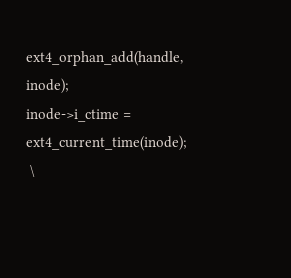ext4_orphan_add(handle, inode);
inode->i_ctime = ext4_current_time(inode);
 \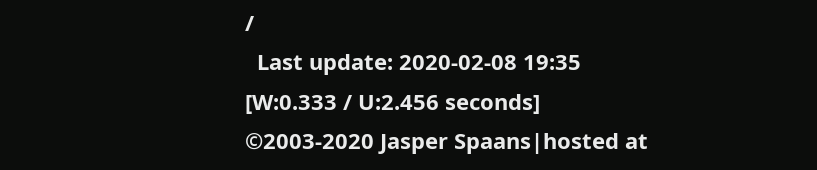/
  Last update: 2020-02-08 19:35    [W:0.333 / U:2.456 seconds]
©2003-2020 Jasper Spaans|hosted at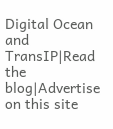Digital Ocean and TransIP|Read the blog|Advertise on this site